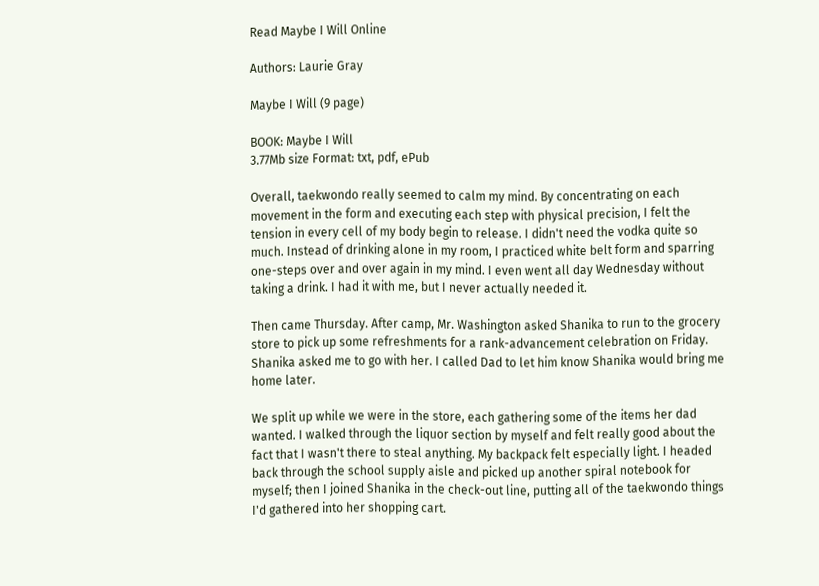Read Maybe I Will Online

Authors: Laurie Gray

Maybe I Will (9 page)

BOOK: Maybe I Will
3.77Mb size Format: txt, pdf, ePub

Overall, taekwondo really seemed to calm my mind. By concentrating on each movement in the form and executing each step with physical precision, I felt the tension in every cell of my body begin to release. I didn't need the vodka quite so much. Instead of drinking alone in my room, I practiced white belt form and sparring one-steps over and over again in my mind. I even went all day Wednesday without taking a drink. I had it with me, but I never actually needed it.

Then came Thursday. After camp, Mr. Washington asked Shanika to run to the grocery store to pick up some refreshments for a rank-advancement celebration on Friday. Shanika asked me to go with her. I called Dad to let him know Shanika would bring me home later.

We split up while we were in the store, each gathering some of the items her dad wanted. I walked through the liquor section by myself and felt really good about the fact that I wasn't there to steal anything. My backpack felt especially light. I headed back through the school supply aisle and picked up another spiral notebook for
myself; then I joined Shanika in the check-out line, putting all of the taekwondo things I'd gathered into her shopping cart.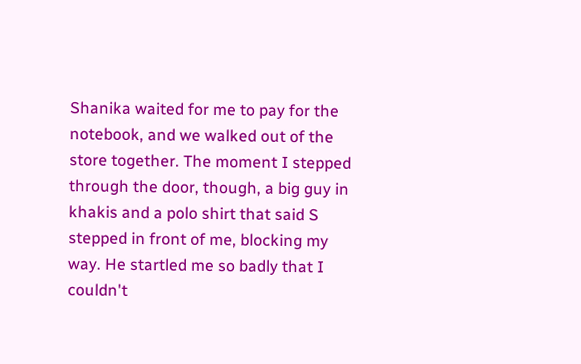Shanika waited for me to pay for the notebook, and we walked out of the store together. The moment I stepped through the door, though, a big guy in khakis and a polo shirt that said S
stepped in front of me, blocking my way. He startled me so badly that I couldn't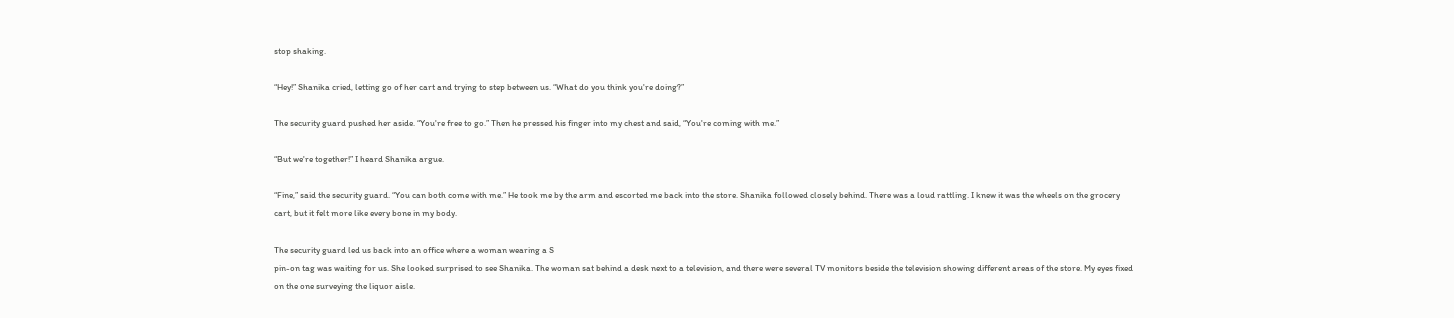stop shaking.

“Hey!” Shanika cried, letting go of her cart and trying to step between us. “What do you think you're doing?”

The security guard pushed her aside. “You're free to go.” Then he pressed his finger into my chest and said, “You're coming with me.”

“But we're together!” I heard Shanika argue.

“Fine,” said the security guard. “You can both come with me.” He took me by the arm and escorted me back into the store. Shanika followed closely behind. There was a loud rattling. I knew it was the wheels on the grocery cart, but it felt more like every bone in my body.

The security guard led us back into an office where a woman wearing a S
pin-on tag was waiting for us. She looked surprised to see Shanika. The woman sat behind a desk next to a television, and there were several TV monitors beside the television showing different areas of the store. My eyes fixed on the one surveying the liquor aisle.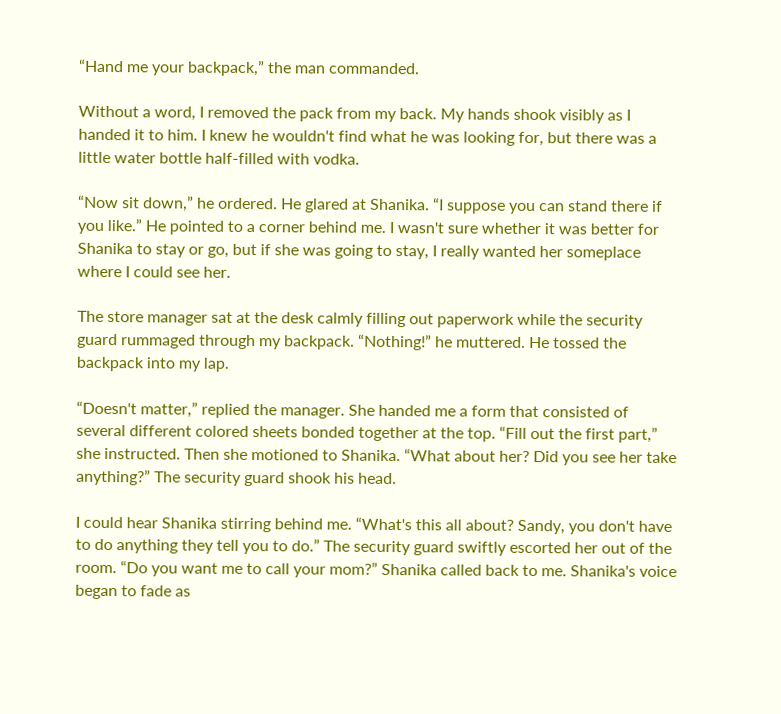“Hand me your backpack,” the man commanded.

Without a word, I removed the pack from my back. My hands shook visibly as I handed it to him. I knew he wouldn't find what he was looking for, but there was a little water bottle half-filled with vodka.

“Now sit down,” he ordered. He glared at Shanika. “I suppose you can stand there if you like.” He pointed to a corner behind me. I wasn't sure whether it was better for Shanika to stay or go, but if she was going to stay, I really wanted her someplace where I could see her.

The store manager sat at the desk calmly filling out paperwork while the security guard rummaged through my backpack. “Nothing!” he muttered. He tossed the backpack into my lap.

“Doesn't matter,” replied the manager. She handed me a form that consisted of several different colored sheets bonded together at the top. “Fill out the first part,” she instructed. Then she motioned to Shanika. “What about her? Did you see her take anything?” The security guard shook his head.

I could hear Shanika stirring behind me. “What's this all about? Sandy, you don't have to do anything they tell you to do.” The security guard swiftly escorted her out of the room. “Do you want me to call your mom?” Shanika called back to me. Shanika's voice began to fade as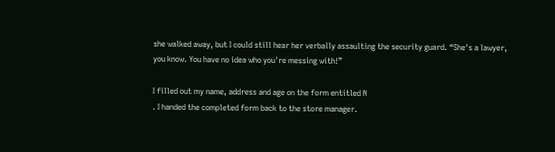she walked away, but I could still hear her verbally assaulting the security guard. “She's a lawyer, you know. You have no idea who you're messing with!”

I filled out my name, address and age on the form entitled N
. I handed the completed form back to the store manager.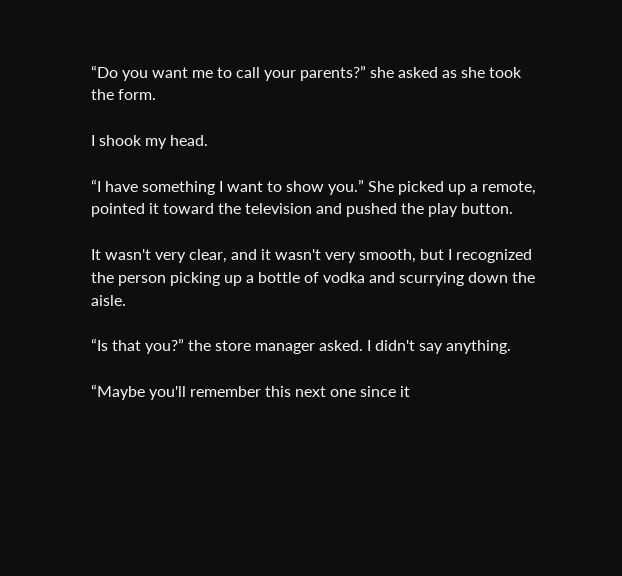“Do you want me to call your parents?” she asked as she took the form.

I shook my head.

“I have something I want to show you.” She picked up a remote, pointed it toward the television and pushed the play button.

It wasn't very clear, and it wasn't very smooth, but I recognized the person picking up a bottle of vodka and scurrying down the aisle.

“Is that you?” the store manager asked. I didn't say anything.

“Maybe you'll remember this next one since it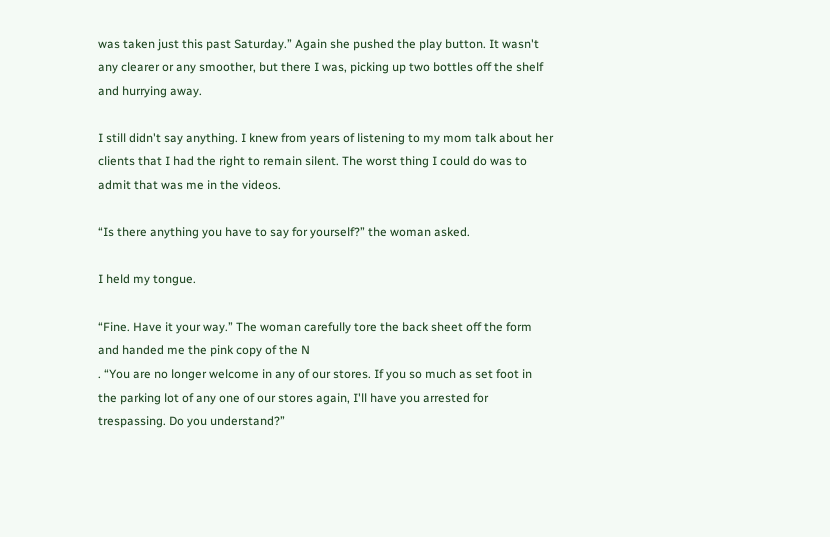was taken just this past Saturday.” Again she pushed the play button. It wasn't any clearer or any smoother, but there I was, picking up two bottles off the shelf and hurrying away.

I still didn't say anything. I knew from years of listening to my mom talk about her clients that I had the right to remain silent. The worst thing I could do was to admit that was me in the videos.

“Is there anything you have to say for yourself?” the woman asked.

I held my tongue.

“Fine. Have it your way.” The woman carefully tore the back sheet off the form and handed me the pink copy of the N
. “You are no longer welcome in any of our stores. If you so much as set foot in the parking lot of any one of our stores again, I'll have you arrested for trespassing. Do you understand?”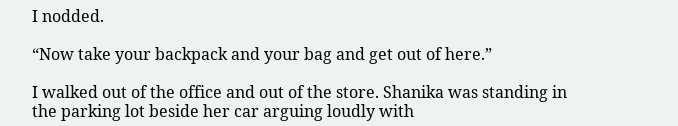I nodded.

“Now take your backpack and your bag and get out of here.”

I walked out of the office and out of the store. Shanika was standing in the parking lot beside her car arguing loudly with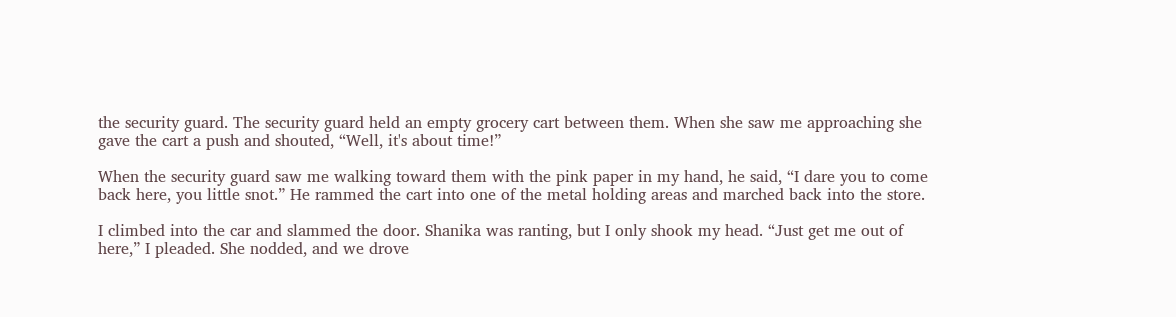the security guard. The security guard held an empty grocery cart between them. When she saw me approaching she gave the cart a push and shouted, “Well, it's about time!”

When the security guard saw me walking toward them with the pink paper in my hand, he said, “I dare you to come back here, you little snot.” He rammed the cart into one of the metal holding areas and marched back into the store.

I climbed into the car and slammed the door. Shanika was ranting, but I only shook my head. “Just get me out of here,” I pleaded. She nodded, and we drove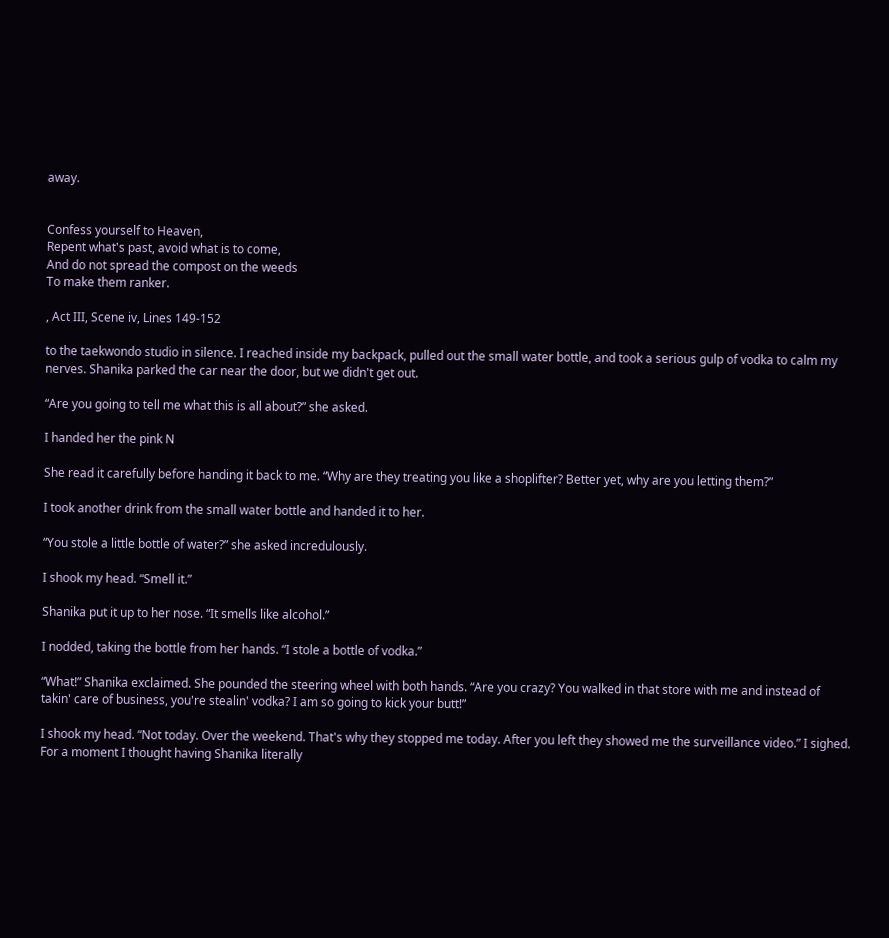away.


Confess yourself to Heaven,
Repent what's past, avoid what is to come,
And do not spread the compost on the weeds
To make them ranker.

, Act III, Scene iv, Lines 149-152

to the taekwondo studio in silence. I reached inside my backpack, pulled out the small water bottle, and took a serious gulp of vodka to calm my nerves. Shanika parked the car near the door, but we didn't get out.

“Are you going to tell me what this is all about?” she asked.

I handed her the pink N

She read it carefully before handing it back to me. “Why are they treating you like a shoplifter? Better yet, why are you letting them?”

I took another drink from the small water bottle and handed it to her.

“You stole a little bottle of water?” she asked incredulously.

I shook my head. “Smell it.”

Shanika put it up to her nose. “It smells like alcohol.”

I nodded, taking the bottle from her hands. “I stole a bottle of vodka.”

“What!” Shanika exclaimed. She pounded the steering wheel with both hands. “Are you crazy? You walked in that store with me and instead of takin' care of business, you're stealin' vodka? I am so going to kick your butt!”

I shook my head. “Not today. Over the weekend. That's why they stopped me today. After you left they showed me the surveillance video.” I sighed. For a moment I thought having Shanika literally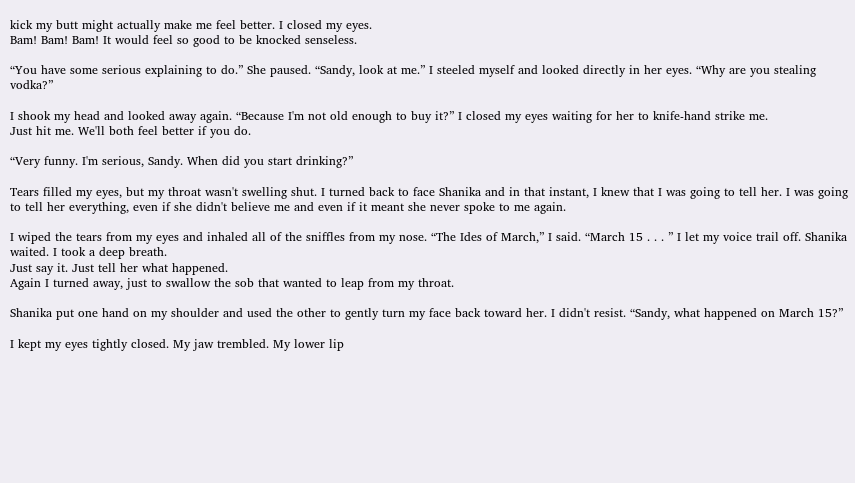kick my butt might actually make me feel better. I closed my eyes.
Bam! Bam! Bam! It would feel so good to be knocked senseless.

“You have some serious explaining to do.” She paused. “Sandy, look at me.” I steeled myself and looked directly in her eyes. “Why are you stealing vodka?”

I shook my head and looked away again. “Because I'm not old enough to buy it?” I closed my eyes waiting for her to knife-hand strike me.
Just hit me. We'll both feel better if you do.

“Very funny. I'm serious, Sandy. When did you start drinking?”

Tears filled my eyes, but my throat wasn't swelling shut. I turned back to face Shanika and in that instant, I knew that I was going to tell her. I was going to tell her everything, even if she didn't believe me and even if it meant she never spoke to me again.

I wiped the tears from my eyes and inhaled all of the sniffles from my nose. “The Ides of March,” I said. “March 15 . . . ” I let my voice trail off. Shanika waited. I took a deep breath.
Just say it. Just tell her what happened.
Again I turned away, just to swallow the sob that wanted to leap from my throat.

Shanika put one hand on my shoulder and used the other to gently turn my face back toward her. I didn't resist. “Sandy, what happened on March 15?”

I kept my eyes tightly closed. My jaw trembled. My lower lip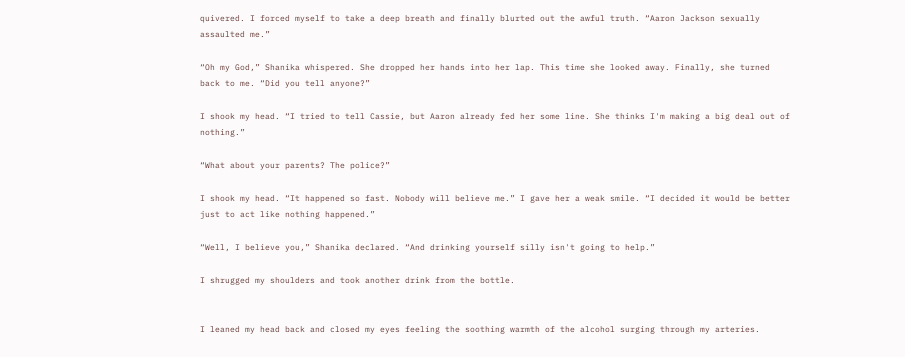quivered. I forced myself to take a deep breath and finally blurted out the awful truth. “Aaron Jackson sexually assaulted me.”

“Oh my God,” Shanika whispered. She dropped her hands into her lap. This time she looked away. Finally, she turned back to me. “Did you tell anyone?”

I shook my head. “I tried to tell Cassie, but Aaron already fed her some line. She thinks I'm making a big deal out of nothing.”

“What about your parents? The police?”

I shook my head. “It happened so fast. Nobody will believe me.” I gave her a weak smile. “I decided it would be better just to act like nothing happened.”

“Well, I believe you,” Shanika declared. “And drinking yourself silly isn't going to help.”

I shrugged my shoulders and took another drink from the bottle.


I leaned my head back and closed my eyes feeling the soothing warmth of the alcohol surging through my arteries.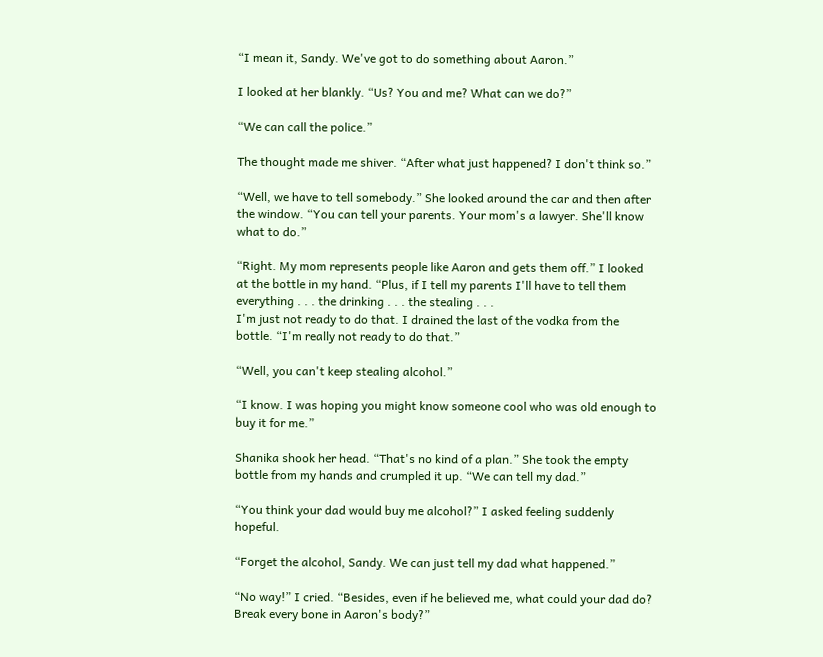“I mean it, Sandy. We've got to do something about Aaron.”

I looked at her blankly. “Us? You and me? What can we do?”

“We can call the police.”

The thought made me shiver. “After what just happened? I don't think so.”

“Well, we have to tell somebody.” She looked around the car and then after the window. “You can tell your parents. Your mom's a lawyer. She'll know what to do.”

“Right. My mom represents people like Aaron and gets them off.” I looked at the bottle in my hand. “Plus, if I tell my parents I'll have to tell them everything . . . the drinking . . . the stealing . . .
I'm just not ready to do that. I drained the last of the vodka from the bottle. “I'm really not ready to do that.”

“Well, you can't keep stealing alcohol.”

“I know. I was hoping you might know someone cool who was old enough to buy it for me.”

Shanika shook her head. “That's no kind of a plan.” She took the empty bottle from my hands and crumpled it up. “We can tell my dad.”

“You think your dad would buy me alcohol?” I asked feeling suddenly hopeful.

“Forget the alcohol, Sandy. We can just tell my dad what happened.”

“No way!” I cried. “Besides, even if he believed me, what could your dad do? Break every bone in Aaron's body?”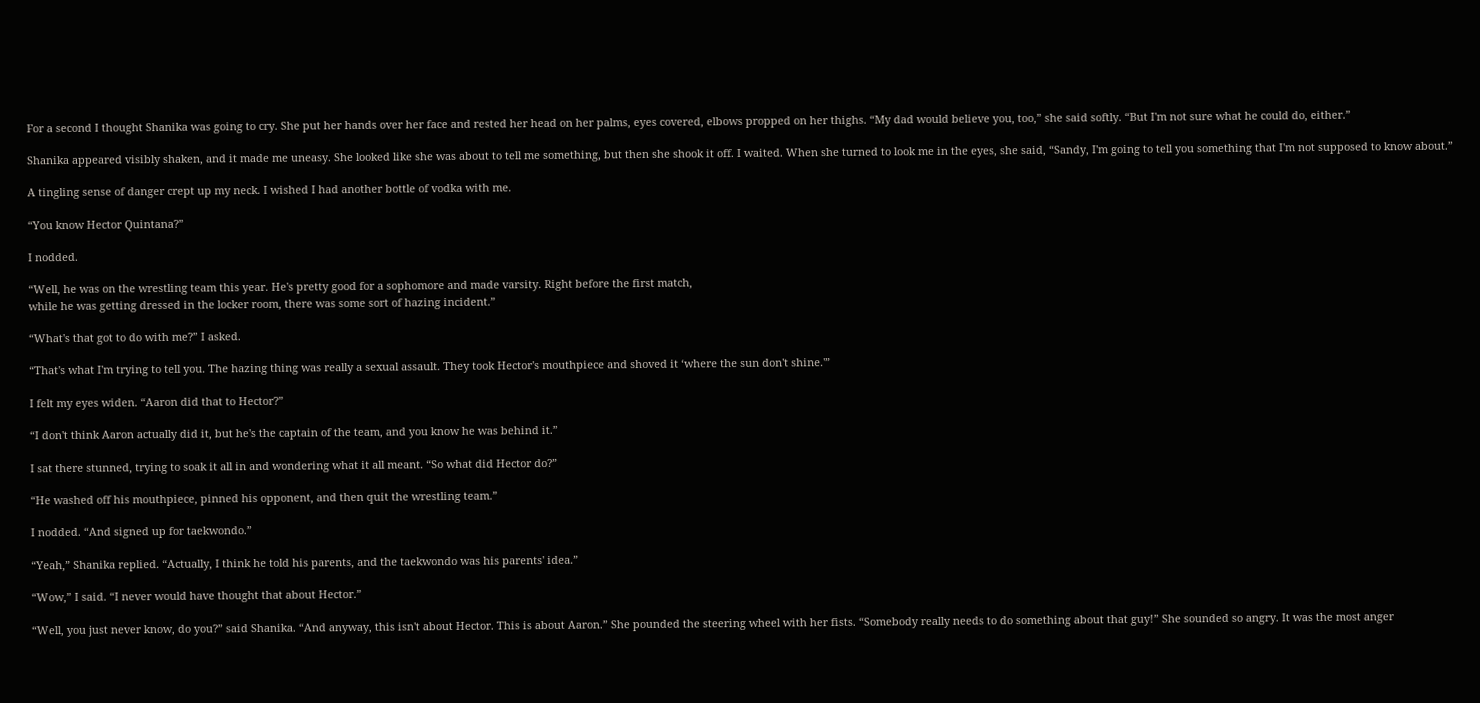For a second I thought Shanika was going to cry. She put her hands over her face and rested her head on her palms, eyes covered, elbows propped on her thighs. “My dad would believe you, too,” she said softly. “But I'm not sure what he could do, either.”

Shanika appeared visibly shaken, and it made me uneasy. She looked like she was about to tell me something, but then she shook it off. I waited. When she turned to look me in the eyes, she said, “Sandy, I'm going to tell you something that I'm not supposed to know about.”

A tingling sense of danger crept up my neck. I wished I had another bottle of vodka with me.

“You know Hector Quintana?”

I nodded.

“Well, he was on the wrestling team this year. He's pretty good for a sophomore and made varsity. Right before the first match,
while he was getting dressed in the locker room, there was some sort of hazing incident.”

“What's that got to do with me?” I asked.

“That's what I'm trying to tell you. The hazing thing was really a sexual assault. They took Hector's mouthpiece and shoved it ‘where the sun don't shine.'”

I felt my eyes widen. “Aaron did that to Hector?”

“I don't think Aaron actually did it, but he's the captain of the team, and you know he was behind it.”

I sat there stunned, trying to soak it all in and wondering what it all meant. “So what did Hector do?”

“He washed off his mouthpiece, pinned his opponent, and then quit the wrestling team.”

I nodded. “And signed up for taekwondo.”

“Yeah,” Shanika replied. “Actually, I think he told his parents, and the taekwondo was his parents' idea.”

“Wow,” I said. “I never would have thought that about Hector.”

“Well, you just never know, do you?” said Shanika. “And anyway, this isn't about Hector. This is about Aaron.” She pounded the steering wheel with her fists. “Somebody really needs to do something about that guy!” She sounded so angry. It was the most anger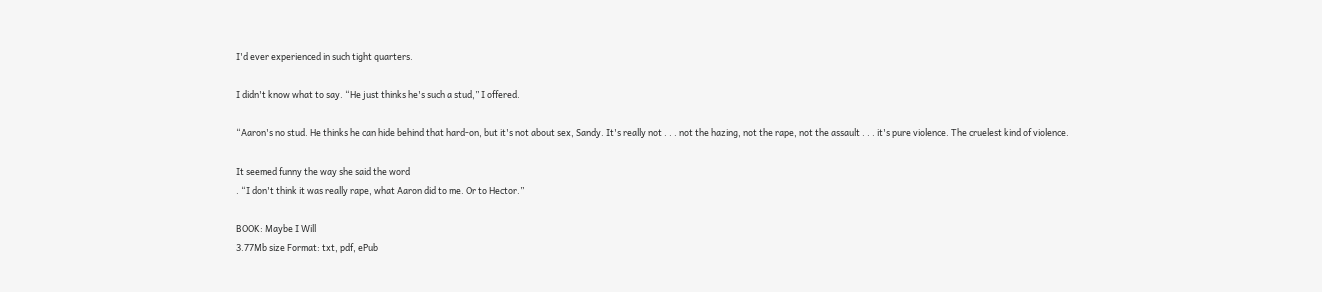I'd ever experienced in such tight quarters.

I didn't know what to say. “He just thinks he's such a stud,” I offered.

“Aaron's no stud. He thinks he can hide behind that hard-on, but it's not about sex, Sandy. It's really not . . . not the hazing, not the rape, not the assault . . . it's pure violence. The cruelest kind of violence.

It seemed funny the way she said the word
. “I don't think it was really rape, what Aaron did to me. Or to Hector.”

BOOK: Maybe I Will
3.77Mb size Format: txt, pdf, ePub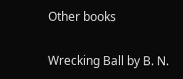Other books

Wrecking Ball by B. N.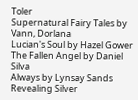Toler
Supernatural Fairy Tales by Vann, Dorlana
Lucian's Soul by Hazel Gower
The Fallen Angel by Daniel Silva
Always by Lynsay Sands
Revealing Silver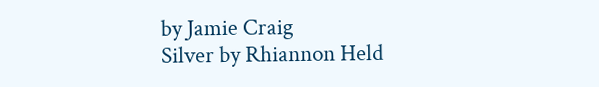by Jamie Craig
Silver by Rhiannon Held